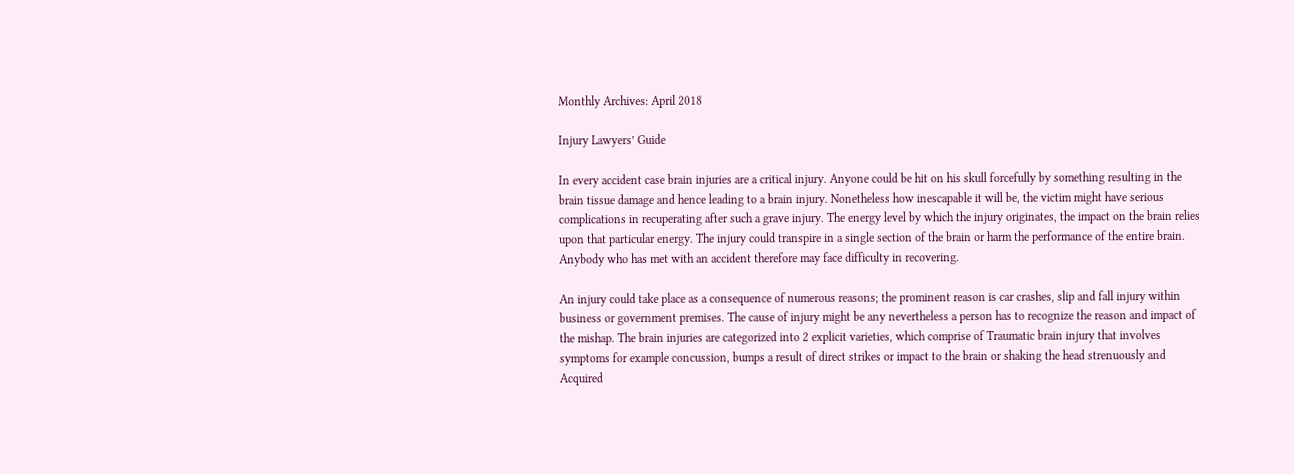Monthly Archives: April 2018

Injury Lawyers’ Guide

In every accident case brain injuries are a critical injury. Anyone could be hit on his skull forcefully by something resulting in the brain tissue damage and hence leading to a brain injury. Nonetheless how inescapable it will be, the victim might have serious complications in recuperating after such a grave injury. The energy level by which the injury originates, the impact on the brain relies upon that particular energy. The injury could transpire in a single section of the brain or harm the performance of the entire brain. Anybody who has met with an accident therefore may face difficulty in recovering.

An injury could take place as a consequence of numerous reasons; the prominent reason is car crashes, slip and fall injury within business or government premises. The cause of injury might be any nevertheless a person has to recognize the reason and impact of the mishap. The brain injuries are categorized into 2 explicit varieties, which comprise of Traumatic brain injury that involves symptoms for example concussion, bumps a result of direct strikes or impact to the brain or shaking the head strenuously and Acquired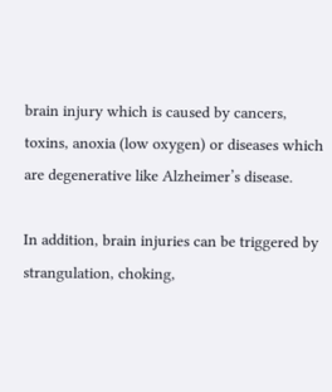brain injury which is caused by cancers, toxins, anoxia (low oxygen) or diseases which are degenerative like Alzheimer’s disease.

In addition, brain injuries can be triggered by strangulation, choking,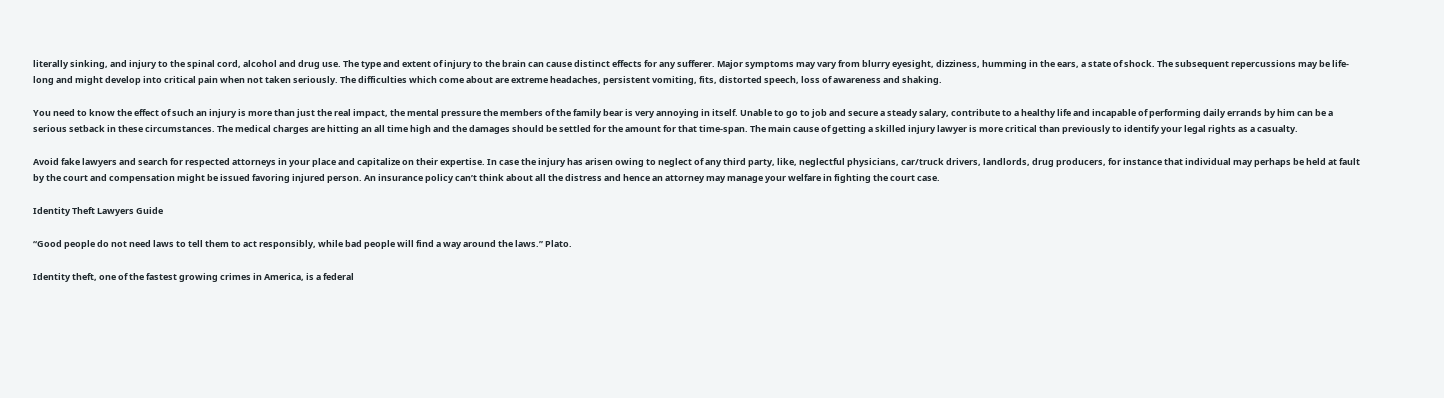literally sinking, and injury to the spinal cord, alcohol and drug use. The type and extent of injury to the brain can cause distinct effects for any sufferer. Major symptoms may vary from blurry eyesight, dizziness, humming in the ears, a state of shock. The subsequent repercussions may be life-long and might develop into critical pain when not taken seriously. The difficulties which come about are extreme headaches, persistent vomiting, fits, distorted speech, loss of awareness and shaking.

You need to know the effect of such an injury is more than just the real impact, the mental pressure the members of the family bear is very annoying in itself. Unable to go to job and secure a steady salary, contribute to a healthy life and incapable of performing daily errands by him can be a serious setback in these circumstances. The medical charges are hitting an all time high and the damages should be settled for the amount for that time-span. The main cause of getting a skilled injury lawyer is more critical than previously to identify your legal rights as a casualty.

Avoid fake lawyers and search for respected attorneys in your place and capitalize on their expertise. In case the injury has arisen owing to neglect of any third party, like, neglectful physicians, car/truck drivers, landlords, drug producers, for instance that individual may perhaps be held at fault by the court and compensation might be issued favoring injured person. An insurance policy can’t think about all the distress and hence an attorney may manage your welfare in fighting the court case.

Identity Theft Lawyers Guide

“Good people do not need laws to tell them to act responsibly, while bad people will find a way around the laws.” Plato.

Identity theft, one of the fastest growing crimes in America, is a federal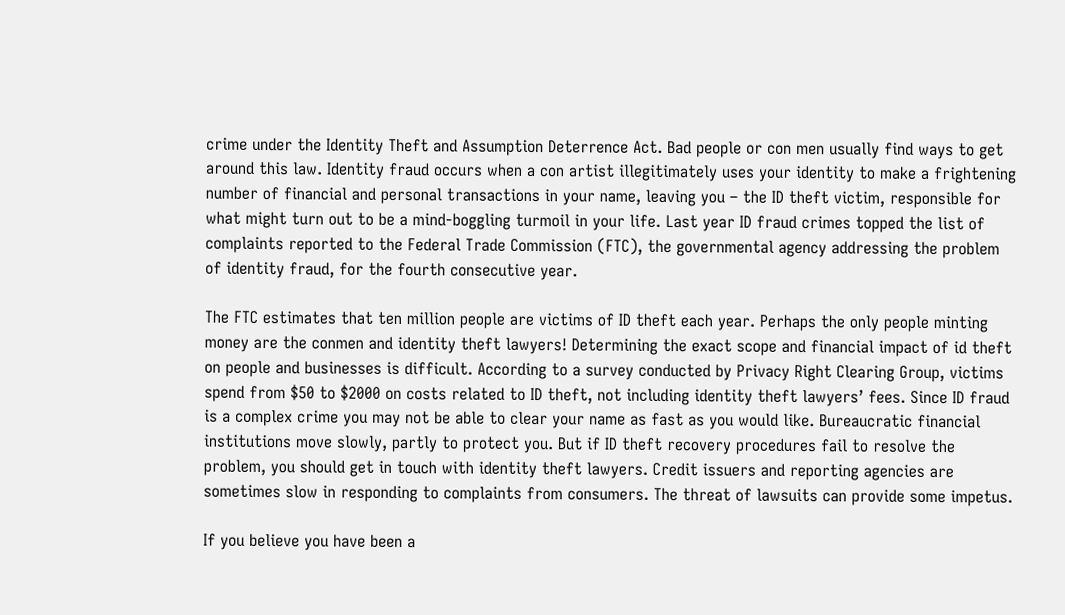crime under the Identity Theft and Assumption Deterrence Act. Bad people or con men usually find ways to get around this law. Identity fraud occurs when a con artist illegitimately uses your identity to make a frightening number of financial and personal transactions in your name, leaving you – the ID theft victim, responsible for what might turn out to be a mind-boggling turmoil in your life. Last year ID fraud crimes topped the list of complaints reported to the Federal Trade Commission (FTC), the governmental agency addressing the problem of identity fraud, for the fourth consecutive year.

The FTC estimates that ten million people are victims of ID theft each year. Perhaps the only people minting money are the conmen and identity theft lawyers! Determining the exact scope and financial impact of id theft on people and businesses is difficult. According to a survey conducted by Privacy Right Clearing Group, victims spend from $50 to $2000 on costs related to ID theft, not including identity theft lawyers’ fees. Since ID fraud is a complex crime you may not be able to clear your name as fast as you would like. Bureaucratic financial institutions move slowly, partly to protect you. But if ID theft recovery procedures fail to resolve the problem, you should get in touch with identity theft lawyers. Credit issuers and reporting agencies are sometimes slow in responding to complaints from consumers. The threat of lawsuits can provide some impetus.

If you believe you have been a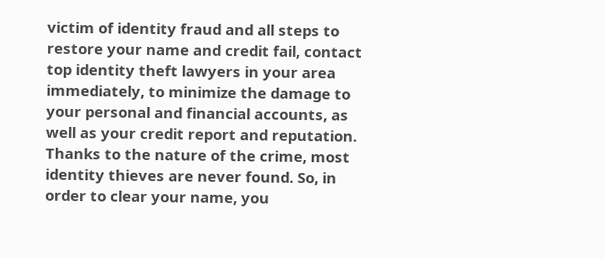victim of identity fraud and all steps to restore your name and credit fail, contact top identity theft lawyers in your area immediately, to minimize the damage to your personal and financial accounts, as well as your credit report and reputation. Thanks to the nature of the crime, most identity thieves are never found. So, in order to clear your name, you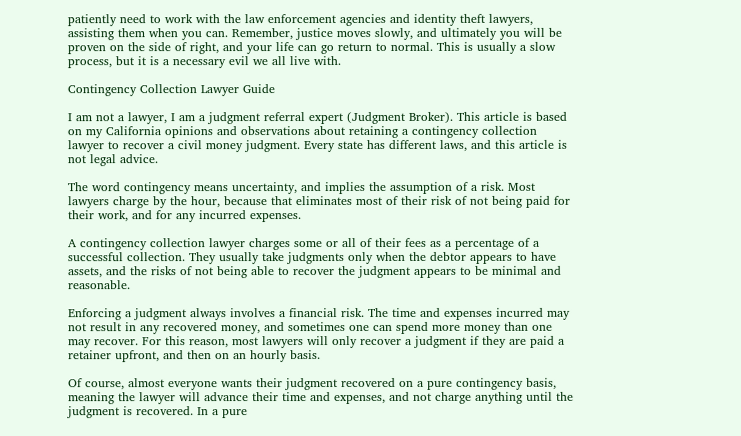patiently need to work with the law enforcement agencies and identity theft lawyers, assisting them when you can. Remember, justice moves slowly, and ultimately you will be proven on the side of right, and your life can go return to normal. This is usually a slow process, but it is a necessary evil we all live with.

Contingency Collection Lawyer Guide

I am not a lawyer, I am a judgment referral expert (Judgment Broker). This article is based on my California opinions and observations about retaining a contingency collection lawyer to recover a civil money judgment. Every state has different laws, and this article is not legal advice.

The word contingency means uncertainty, and implies the assumption of a risk. Most lawyers charge by the hour, because that eliminates most of their risk of not being paid for their work, and for any incurred expenses.

A contingency collection lawyer charges some or all of their fees as a percentage of a successful collection. They usually take judgments only when the debtor appears to have assets, and the risks of not being able to recover the judgment appears to be minimal and reasonable.

Enforcing a judgment always involves a financial risk. The time and expenses incurred may not result in any recovered money, and sometimes one can spend more money than one may recover. For this reason, most lawyers will only recover a judgment if they are paid a retainer upfront, and then on an hourly basis.

Of course, almost everyone wants their judgment recovered on a pure contingency basis, meaning the lawyer will advance their time and expenses, and not charge anything until the judgment is recovered. In a pure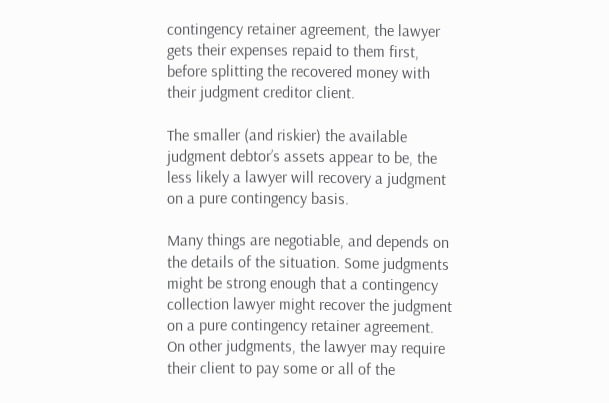contingency retainer agreement, the lawyer gets their expenses repaid to them first, before splitting the recovered money with their judgment creditor client.

The smaller (and riskier) the available judgment debtor’s assets appear to be, the less likely a lawyer will recovery a judgment on a pure contingency basis.

Many things are negotiable, and depends on the details of the situation. Some judgments might be strong enough that a contingency collection lawyer might recover the judgment on a pure contingency retainer agreement. On other judgments, the lawyer may require their client to pay some or all of the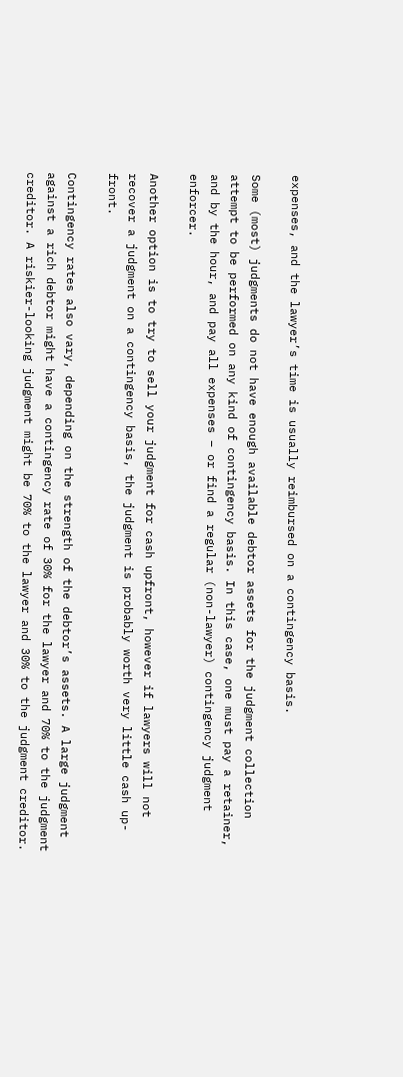expenses, and the lawyer’s time is usually reimbursed on a contingency basis.

Some (most) judgments do not have enough available debtor assets for the judgment collection attempt to be performed on any kind of contingency basis. In this case, one must pay a retainer, and by the hour, and pay all expenses – or find a regular (non-lawyer) contingency judgment enforcer.

Another option is to try to sell your judgment for cash upfront, however if lawyers will not recover a judgment on a contingency basis, the judgment is probably worth very little cash up-front.

Contingency rates also vary, depending on the strength of the debtor’s assets. A large judgment against a rich debtor might have a contingency rate of 30% for the lawyer and 70% to the judgment creditor. A riskier-looking judgment might be 70% to the lawyer and 30% to the judgment creditor.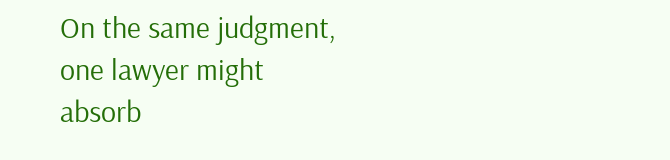On the same judgment, one lawyer might absorb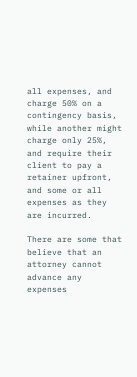all expenses, and charge 50% on a contingency basis, while another might charge only 25%, and require their client to pay a retainer upfront, and some or all expenses as they are incurred.

There are some that believe that an attorney cannot advance any expenses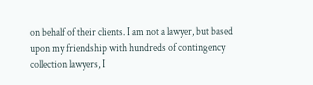on behalf of their clients. I am not a lawyer, but based upon my friendship with hundreds of contingency collection lawyers, I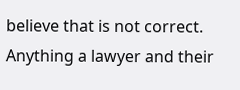believe that is not correct. Anything a lawyer and their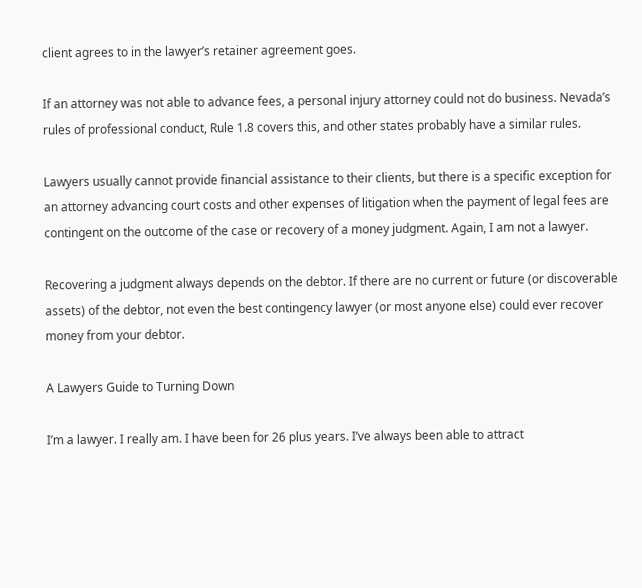client agrees to in the lawyer’s retainer agreement goes.

If an attorney was not able to advance fees, a personal injury attorney could not do business. Nevada’s rules of professional conduct, Rule 1.8 covers this, and other states probably have a similar rules.

Lawyers usually cannot provide financial assistance to their clients, but there is a specific exception for an attorney advancing court costs and other expenses of litigation when the payment of legal fees are contingent on the outcome of the case or recovery of a money judgment. Again, I am not a lawyer.

Recovering a judgment always depends on the debtor. If there are no current or future (or discoverable assets) of the debtor, not even the best contingency lawyer (or most anyone else) could ever recover money from your debtor.

A Lawyers Guide to Turning Down

I’m a lawyer. I really am. I have been for 26 plus years. I’ve always been able to attract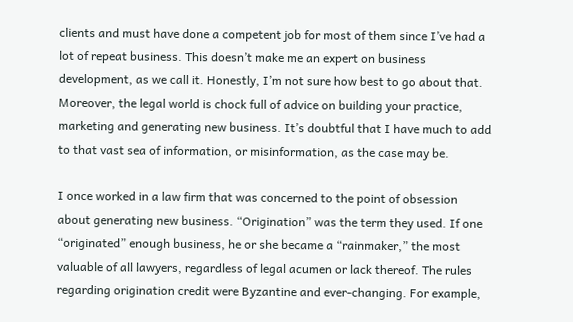clients and must have done a competent job for most of them since I’ve had a lot of repeat business. This doesn’t make me an expert on business development, as we call it. Honestly, I’m not sure how best to go about that. Moreover, the legal world is chock full of advice on building your practice, marketing and generating new business. It’s doubtful that I have much to add to that vast sea of information, or misinformation, as the case may be.

I once worked in a law firm that was concerned to the point of obsession about generating new business. “Origination” was the term they used. If one “originated” enough business, he or she became a “rainmaker,” the most valuable of all lawyers, regardless of legal acumen or lack thereof. The rules regarding origination credit were Byzantine and ever-changing. For example,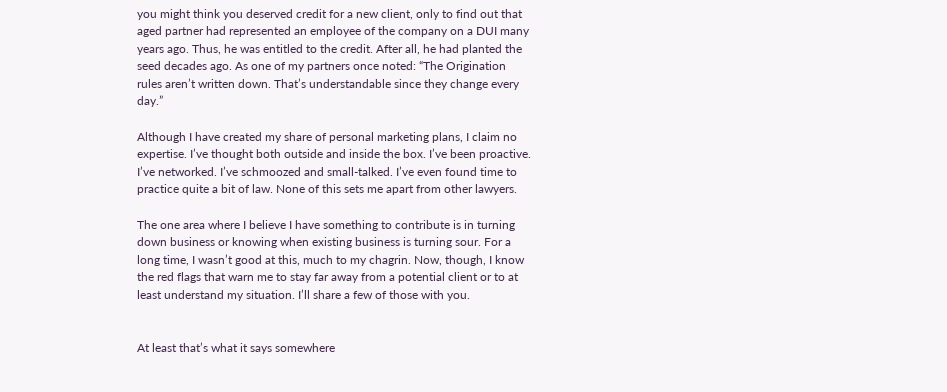you might think you deserved credit for a new client, only to find out that aged partner had represented an employee of the company on a DUI many years ago. Thus, he was entitled to the credit. After all, he had planted the seed decades ago. As one of my partners once noted: “The Origination rules aren’t written down. That’s understandable since they change every day.”

Although I have created my share of personal marketing plans, I claim no expertise. I’ve thought both outside and inside the box. I’ve been proactive. I’ve networked. I’ve schmoozed and small-talked. I’ve even found time to practice quite a bit of law. None of this sets me apart from other lawyers.

The one area where I believe I have something to contribute is in turning down business or knowing when existing business is turning sour. For a long time, I wasn’t good at this, much to my chagrin. Now, though, I know the red flags that warn me to stay far away from a potential client or to at least understand my situation. I’ll share a few of those with you.


At least that’s what it says somewhere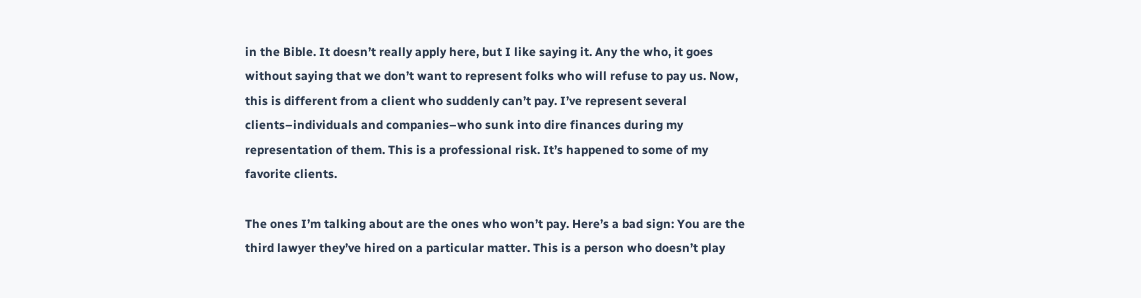in the Bible. It doesn’t really apply here, but I like saying it. Any the who, it goes without saying that we don’t want to represent folks who will refuse to pay us. Now, this is different from a client who suddenly can’t pay. I’ve represent several clients–individuals and companies–who sunk into dire finances during my representation of them. This is a professional risk. It’s happened to some of my favorite clients.

The ones I’m talking about are the ones who won’t pay. Here’s a bad sign: You are the third lawyer they’ve hired on a particular matter. This is a person who doesn’t play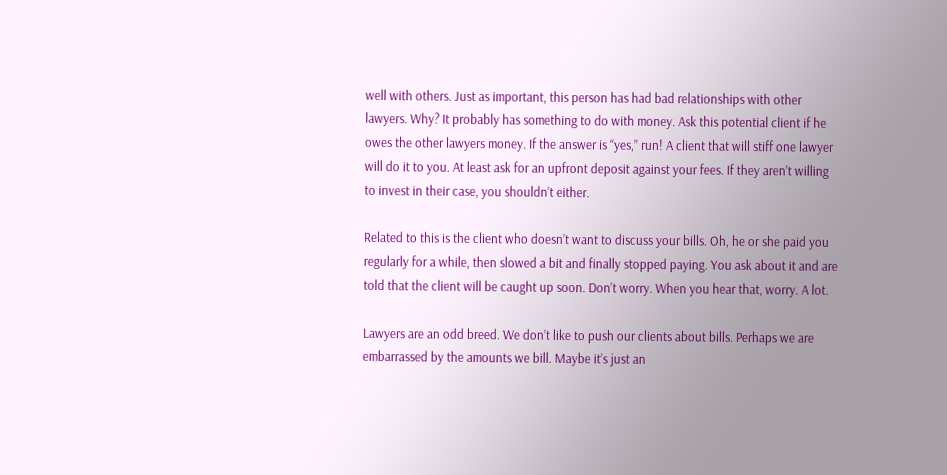well with others. Just as important, this person has had bad relationships with other lawyers. Why? It probably has something to do with money. Ask this potential client if he owes the other lawyers money. If the answer is “yes,” run! A client that will stiff one lawyer will do it to you. At least ask for an upfront deposit against your fees. If they aren’t willing to invest in their case, you shouldn’t either.

Related to this is the client who doesn’t want to discuss your bills. Oh, he or she paid you regularly for a while, then slowed a bit and finally stopped paying. You ask about it and are told that the client will be caught up soon. Don’t worry. When you hear that, worry. A lot.

Lawyers are an odd breed. We don’t like to push our clients about bills. Perhaps we are embarrassed by the amounts we bill. Maybe it’s just an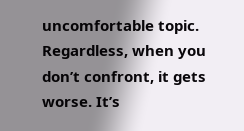uncomfortable topic. Regardless, when you don’t confront, it gets worse. It’s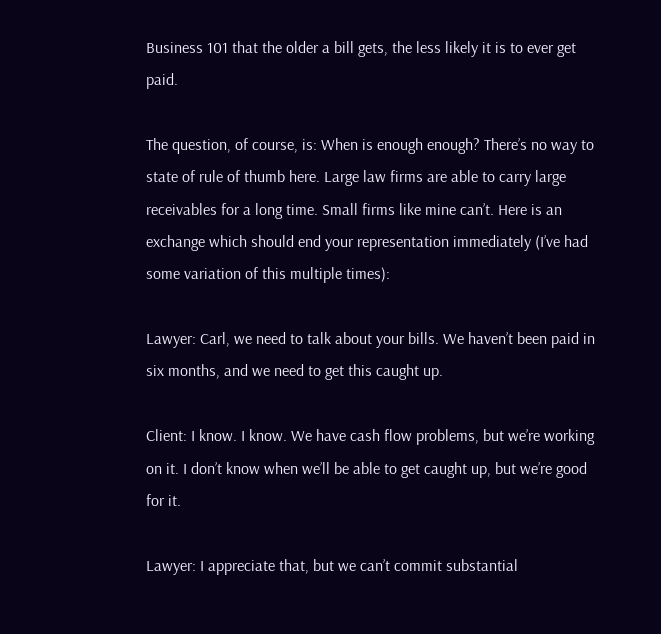Business 101 that the older a bill gets, the less likely it is to ever get paid.

The question, of course, is: When is enough enough? There’s no way to state of rule of thumb here. Large law firms are able to carry large receivables for a long time. Small firms like mine can’t. Here is an exchange which should end your representation immediately (I’ve had some variation of this multiple times):

Lawyer: Carl, we need to talk about your bills. We haven’t been paid in six months, and we need to get this caught up.

Client: I know. I know. We have cash flow problems, but we’re working on it. I don’t know when we’ll be able to get caught up, but we’re good for it.

Lawyer: I appreciate that, but we can’t commit substantial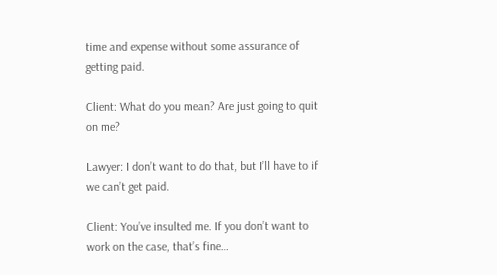time and expense without some assurance of getting paid.

Client: What do you mean? Are just going to quit on me?

Lawyer: I don’t want to do that, but I’ll have to if we can’t get paid.

Client: You’ve insulted me. If you don’t want to work on the case, that’s fine…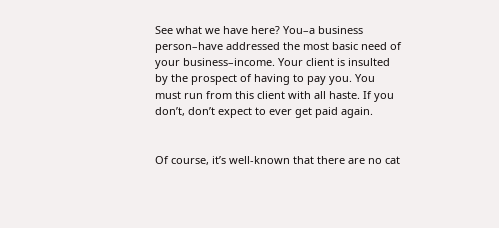See what we have here? You–a business person–have addressed the most basic need of your business–income. Your client is insulted by the prospect of having to pay you. You must run from this client with all haste. If you don’t, don’t expect to ever get paid again.


Of course, it’s well-known that there are no cat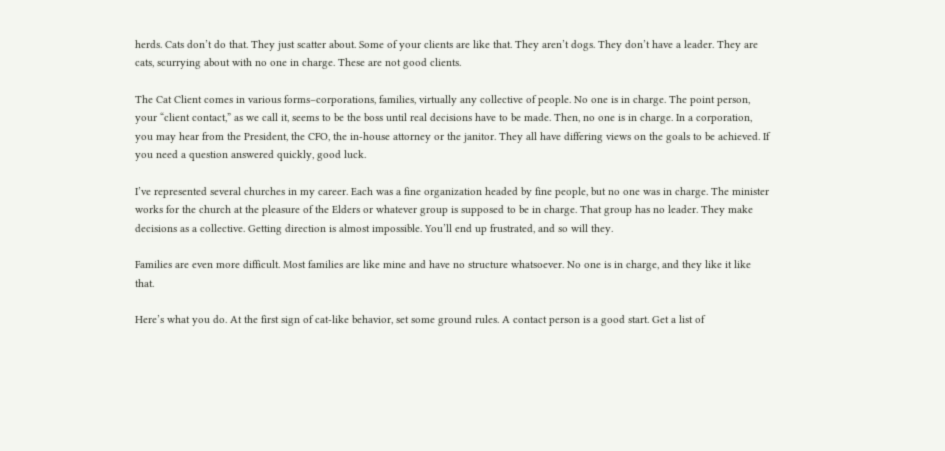herds. Cats don’t do that. They just scatter about. Some of your clients are like that. They aren’t dogs. They don’t have a leader. They are cats, scurrying about with no one in charge. These are not good clients.

The Cat Client comes in various forms–corporations, families, virtually any collective of people. No one is in charge. The point person, your “client contact,” as we call it, seems to be the boss until real decisions have to be made. Then, no one is in charge. In a corporation, you may hear from the President, the CFO, the in-house attorney or the janitor. They all have differing views on the goals to be achieved. If you need a question answered quickly, good luck.

I’ve represented several churches in my career. Each was a fine organization headed by fine people, but no one was in charge. The minister works for the church at the pleasure of the Elders or whatever group is supposed to be in charge. That group has no leader. They make decisions as a collective. Getting direction is almost impossible. You’ll end up frustrated, and so will they.

Families are even more difficult. Most families are like mine and have no structure whatsoever. No one is in charge, and they like it like that.

Here’s what you do. At the first sign of cat-like behavior, set some ground rules. A contact person is a good start. Get a list of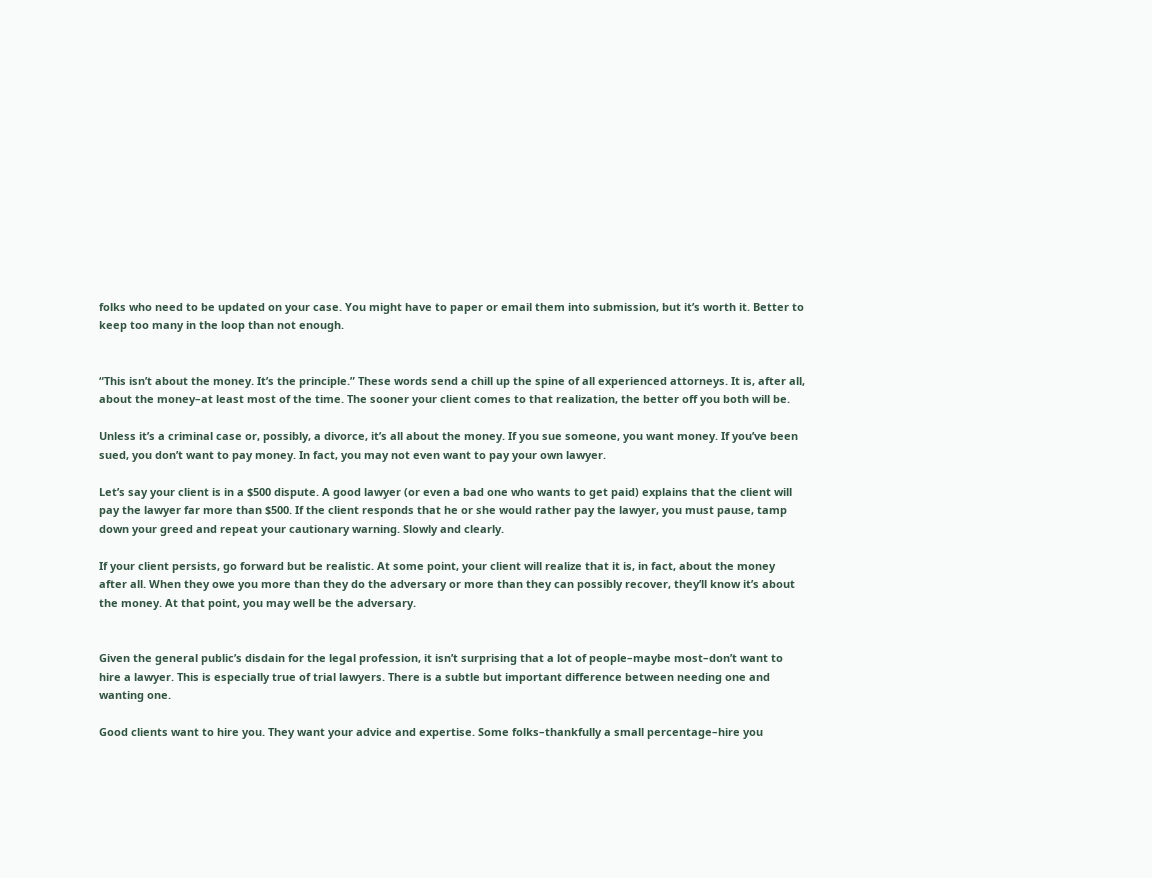folks who need to be updated on your case. You might have to paper or email them into submission, but it’s worth it. Better to keep too many in the loop than not enough.


“This isn’t about the money. It’s the principle.” These words send a chill up the spine of all experienced attorneys. It is, after all, about the money–at least most of the time. The sooner your client comes to that realization, the better off you both will be.

Unless it’s a criminal case or, possibly, a divorce, it’s all about the money. If you sue someone, you want money. If you’ve been sued, you don’t want to pay money. In fact, you may not even want to pay your own lawyer.

Let’s say your client is in a $500 dispute. A good lawyer (or even a bad one who wants to get paid) explains that the client will pay the lawyer far more than $500. If the client responds that he or she would rather pay the lawyer, you must pause, tamp down your greed and repeat your cautionary warning. Slowly and clearly.

If your client persists, go forward but be realistic. At some point, your client will realize that it is, in fact, about the money after all. When they owe you more than they do the adversary or more than they can possibly recover, they’ll know it’s about the money. At that point, you may well be the adversary.


Given the general public’s disdain for the legal profession, it isn’t surprising that a lot of people–maybe most–don’t want to hire a lawyer. This is especially true of trial lawyers. There is a subtle but important difference between needing one and wanting one.

Good clients want to hire you. They want your advice and expertise. Some folks–thankfully a small percentage–hire you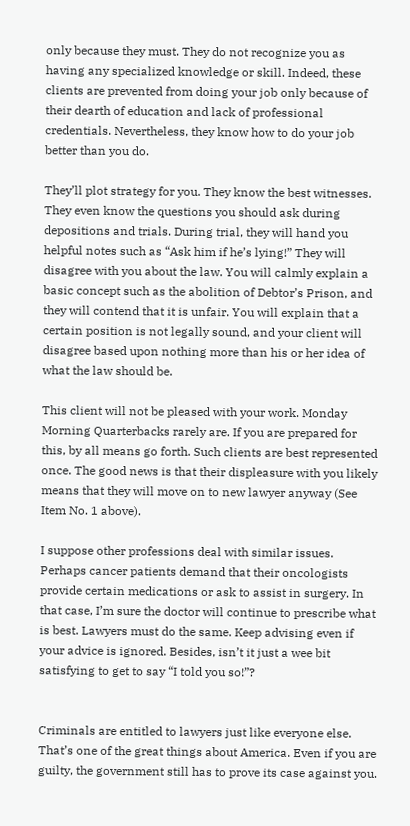only because they must. They do not recognize you as having any specialized knowledge or skill. Indeed, these clients are prevented from doing your job only because of their dearth of education and lack of professional credentials. Nevertheless, they know how to do your job better than you do.

They’ll plot strategy for you. They know the best witnesses. They even know the questions you should ask during depositions and trials. During trial, they will hand you helpful notes such as “Ask him if he’s lying!” They will disagree with you about the law. You will calmly explain a basic concept such as the abolition of Debtor’s Prison, and they will contend that it is unfair. You will explain that a certain position is not legally sound, and your client will disagree based upon nothing more than his or her idea of what the law should be.

This client will not be pleased with your work. Monday Morning Quarterbacks rarely are. If you are prepared for this, by all means go forth. Such clients are best represented once. The good news is that their displeasure with you likely means that they will move on to new lawyer anyway (See Item No. 1 above).

I suppose other professions deal with similar issues. Perhaps cancer patients demand that their oncologists provide certain medications or ask to assist in surgery. In that case, I’m sure the doctor will continue to prescribe what is best. Lawyers must do the same. Keep advising even if your advice is ignored. Besides, isn’t it just a wee bit satisfying to get to say “I told you so!”?


Criminals are entitled to lawyers just like everyone else. That’s one of the great things about America. Even if you are guilty, the government still has to prove its case against you.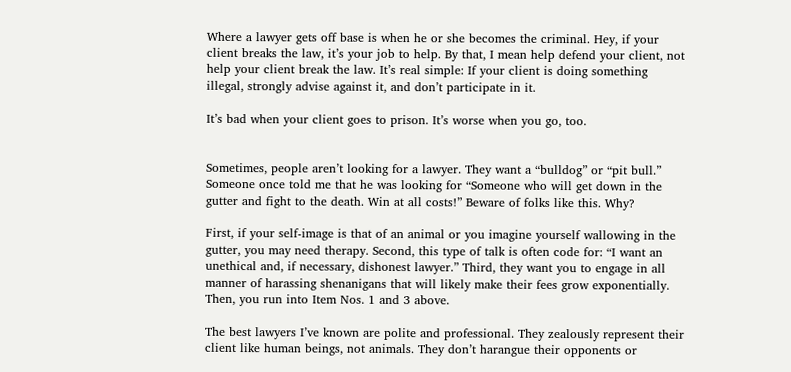Where a lawyer gets off base is when he or she becomes the criminal. Hey, if your client breaks the law, it’s your job to help. By that, I mean help defend your client, not help your client break the law. It’s real simple: If your client is doing something illegal, strongly advise against it, and don’t participate in it.

It’s bad when your client goes to prison. It’s worse when you go, too.


Sometimes, people aren’t looking for a lawyer. They want a “bulldog” or “pit bull.” Someone once told me that he was looking for “Someone who will get down in the gutter and fight to the death. Win at all costs!” Beware of folks like this. Why?

First, if your self-image is that of an animal or you imagine yourself wallowing in the gutter, you may need therapy. Second, this type of talk is often code for: “I want an unethical and, if necessary, dishonest lawyer.” Third, they want you to engage in all manner of harassing shenanigans that will likely make their fees grow exponentially. Then, you run into Item Nos. 1 and 3 above.

The best lawyers I’ve known are polite and professional. They zealously represent their client like human beings, not animals. They don’t harangue their opponents or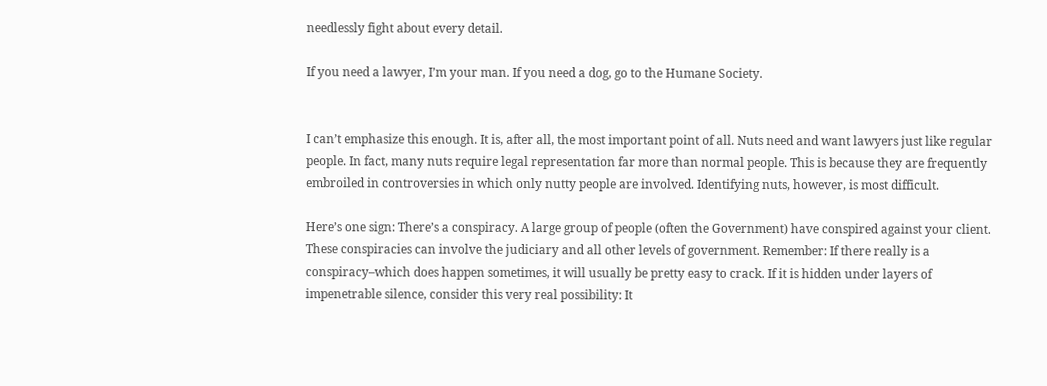needlessly fight about every detail.

If you need a lawyer, I’m your man. If you need a dog, go to the Humane Society.


I can’t emphasize this enough. It is, after all, the most important point of all. Nuts need and want lawyers just like regular people. In fact, many nuts require legal representation far more than normal people. This is because they are frequently embroiled in controversies in which only nutty people are involved. Identifying nuts, however, is most difficult.

Here’s one sign: There’s a conspiracy. A large group of people (often the Government) have conspired against your client. These conspiracies can involve the judiciary and all other levels of government. Remember: If there really is a conspiracy–which does happen sometimes, it will usually be pretty easy to crack. If it is hidden under layers of impenetrable silence, consider this very real possibility: It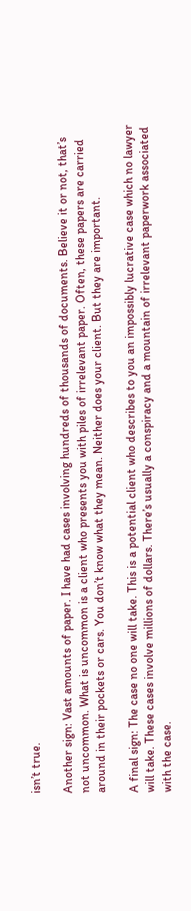isn’t true.

Another sign: Vast amounts of paper. I have had cases involving hundreds of thousands of documents. Believe it or not, that’s not uncommon. What is uncommon is a client who presents you with piles of irrelevant paper. Often, these papers are carried around in their pockets or cars. You don’t know what they mean. Neither does your client. But they are important.

A final sign: The case no one will take. This is a potential client who describes to you an impossibly lucrative case which no lawyer will take. These cases involve millions of dollars. There’s usually a conspiracy and a mountain of irrelevant paperwork associated with the case.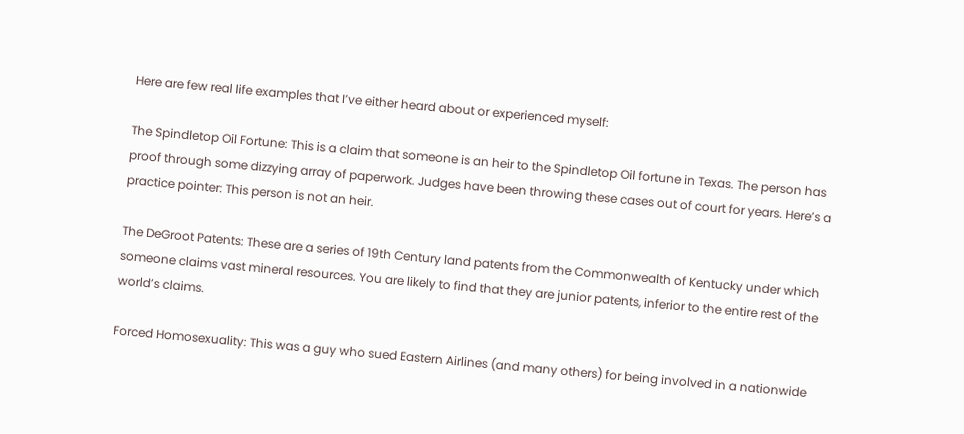Here are few real life examples that I’ve either heard about or experienced myself:

The Spindletop Oil Fortune: This is a claim that someone is an heir to the Spindletop Oil fortune in Texas. The person has proof through some dizzying array of paperwork. Judges have been throwing these cases out of court for years. Here’s a practice pointer: This person is not an heir.

The DeGroot Patents: These are a series of 19th Century land patents from the Commonwealth of Kentucky under which someone claims vast mineral resources. You are likely to find that they are junior patents, inferior to the entire rest of the world’s claims.

Forced Homosexuality: This was a guy who sued Eastern Airlines (and many others) for being involved in a nationwide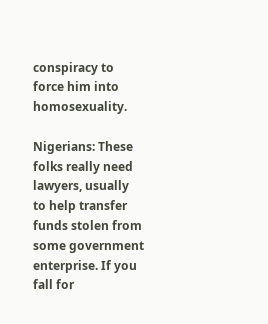conspiracy to force him into homosexuality.

Nigerians: These folks really need lawyers, usually to help transfer funds stolen from some government enterprise. If you fall for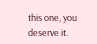this one, you deserve it.